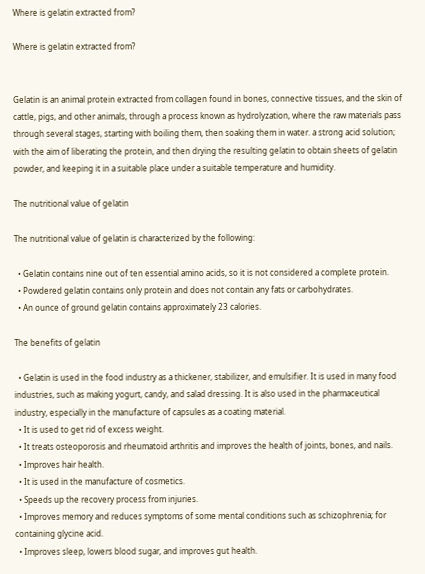Where is gelatin extracted from?

Where is gelatin extracted from?


Gelatin is an animal protein extracted from collagen found in bones, connective tissues, and the skin of cattle, pigs, and other animals, through a process known as hydrolyzation, where the raw materials pass through several stages, starting with boiling them, then soaking them in water. a strong acid solution; with the aim of liberating the protein, and then drying the resulting gelatin to obtain sheets of gelatin powder, and keeping it in a suitable place under a suitable temperature and humidity.

The nutritional value of gelatin

The nutritional value of gelatin is characterized by the following:

  • Gelatin contains nine out of ten essential amino acids, so it is not considered a complete protein.
  • Powdered gelatin contains only protein and does not contain any fats or carbohydrates.
  • An ounce of ground gelatin contains approximately 23 calories.

The benefits of gelatin

  • Gelatin is used in the food industry as a thickener, stabilizer, and emulsifier. It is used in many food industries, such as making yogurt, candy, and salad dressing. It is also used in the pharmaceutical industry, especially in the manufacture of capsules as a coating material.
  • It is used to get rid of excess weight.
  • It treats osteoporosis and rheumatoid arthritis and improves the health of joints, bones, and nails.
  • Improves hair health.
  • It is used in the manufacture of cosmetics.
  • Speeds up the recovery process from injuries.
  • Improves memory and reduces symptoms of some mental conditions such as schizophrenia; for containing glycine acid.
  • Improves sleep, lowers blood sugar, and improves gut health.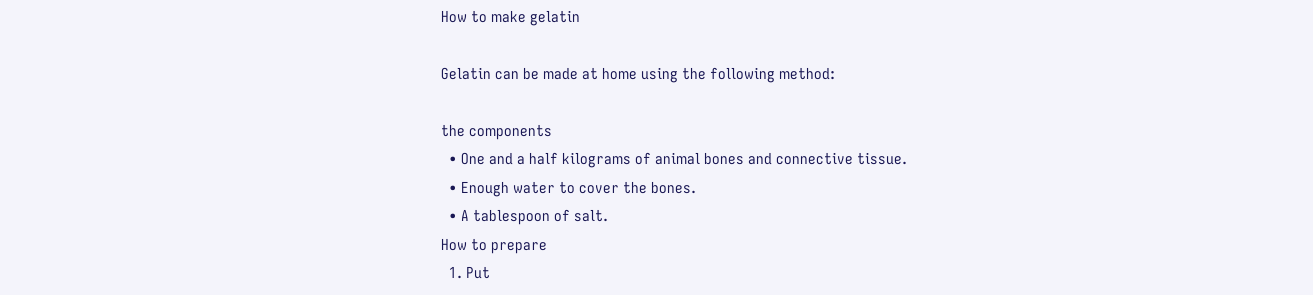How to make gelatin

Gelatin can be made at home using the following method:

the components
  • One and a half kilograms of animal bones and connective tissue.
  • Enough water to cover the bones.
  • A tablespoon of salt.
How to prepare
  1. Put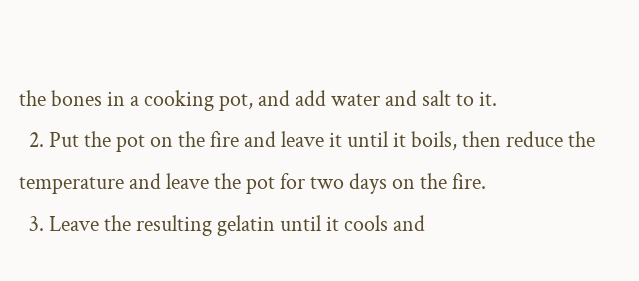the bones in a cooking pot, and add water and salt to it.
  2. Put the pot on the fire and leave it until it boils, then reduce the temperature and leave the pot for two days on the fire.
  3. Leave the resulting gelatin until it cools and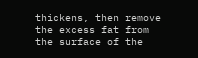thickens, then remove the excess fat from the surface of the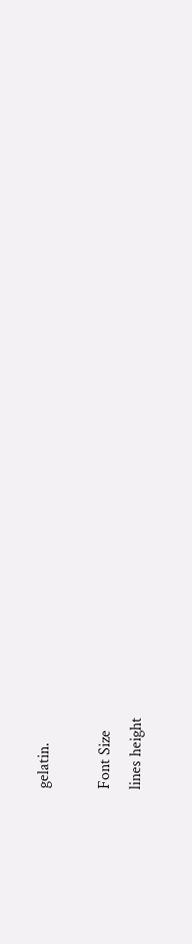gelatin.

Font Size
lines height